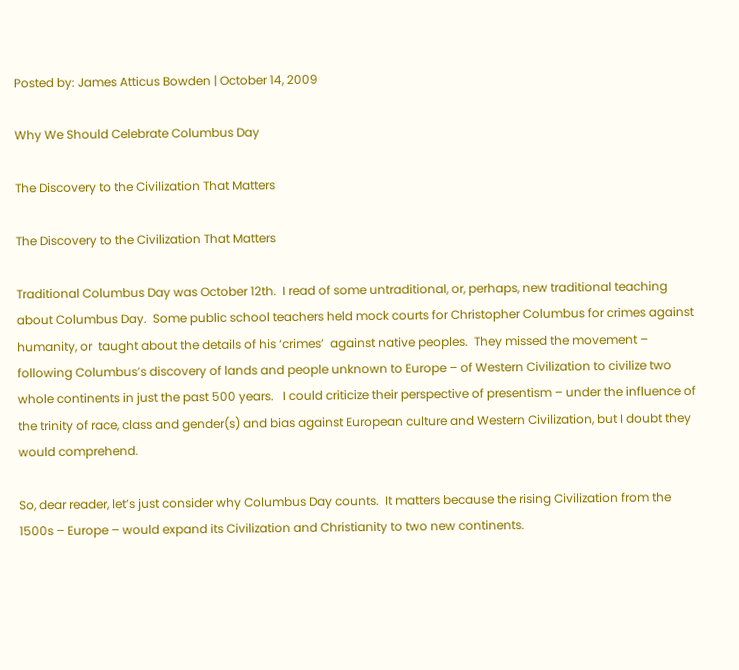Posted by: James Atticus Bowden | October 14, 2009

Why We Should Celebrate Columbus Day

The Discovery to the Civilization That Matters

The Discovery to the Civilization That Matters

Traditional Columbus Day was October 12th.  I read of some untraditional, or, perhaps, new traditional teaching about Columbus Day.  Some public school teachers held mock courts for Christopher Columbus for crimes against humanity, or  taught about the details of his ‘crimes’  against native peoples.  They missed the movement – following Columbus’s discovery of lands and people unknown to Europe – of Western Civilization to civilize two whole continents in just the past 500 years.   I could criticize their perspective of presentism – under the influence of the trinity of race, class and gender(s) and bias against European culture and Western Civilization, but I doubt they would comprehend.

So, dear reader, let’s just consider why Columbus Day counts.  It matters because the rising Civilization from the 1500s – Europe – would expand its Civilization and Christianity to two new continents.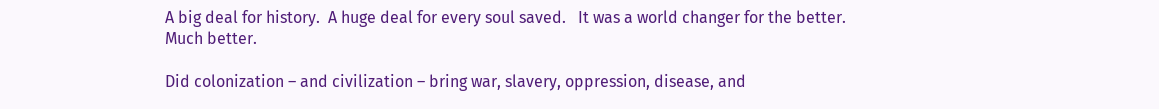A big deal for history.  A huge deal for every soul saved.   It was a world changer for the better.   Much better.

Did colonization – and civilization – bring war, slavery, oppression, disease, and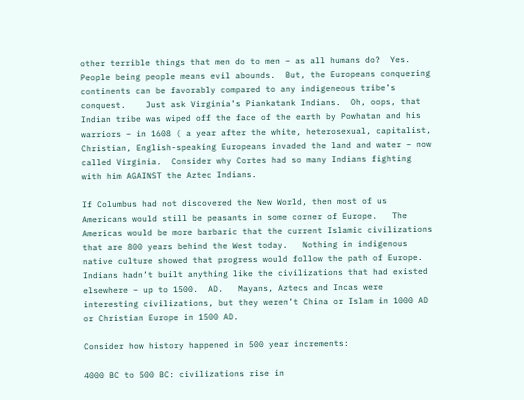other terrible things that men do to men – as all humans do?  Yes.  People being people means evil abounds.  But, the Europeans conquering continents can be favorably compared to any indigeneous tribe’s conquest.    Just ask Virginia’s Piankatank Indians.  Oh, oops, that Indian tribe was wiped off the face of the earth by Powhatan and his warriors – in 1608 ( a year after the white, heterosexual, capitalist, Christian, English-speaking Europeans invaded the land and water – now called Virginia.  Consider why Cortes had so many Indians fighting with him AGAINST the Aztec Indians.

If Columbus had not discovered the New World, then most of us Americans would still be peasants in some corner of Europe.   The Americas would be more barbaric that the current Islamic civilizations that are 800 years behind the West today.   Nothing in indigenous native culture showed that progress would follow the path of Europe.  Indians hadn’t built anything like the civilizations that had existed elsewhere – up to 1500.  AD.   Mayans, Aztecs and Incas were interesting civilizations, but they weren’t China or Islam in 1000 AD or Christian Europe in 1500 AD.

Consider how history happened in 500 year increments:

4000 BC to 500 BC: civilizations rise in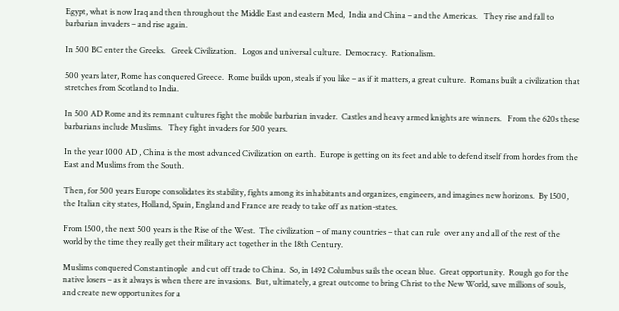Egypt, what is now Iraq and then throughout the Middle East and eastern Med,  India and China – and the Americas.   They rise and fall to barbarian invaders – and rise again.

In 500 BC enter the Greeks.   Greek Civilization.   Logos and universal culture.  Democracy.  Rationalism.

500 years later, Rome has conquered Greece.  Rome builds upon, steals if you like – as if it matters, a great culture.  Romans built a civilization that stretches from Scotland to India.

In 500 AD Rome and its remnant cultures fight the mobile barbarian invader.  Castles and heavy armed knights are winners.   From the 620s these barbarians include Muslims.   They fight invaders for 500 years.

In the year 1000 AD , China is the most advanced Civilization on earth.  Europe is getting on its feet and able to defend itself from hordes from the East and Muslims from the South.

Then, for 500 years Europe consolidates its stability, fights among its inhabitants and organizes, engineers, and imagines new horizons.  By 1500, the Italian city states, Holland, Spain, England and France are ready to take off as nation-states.

From 1500, the next 500 years is the Rise of the West.  The civilization – of many countries – that can rule  over any and all of the rest of the world by the time they really get their military act together in the 18th Century.

Muslims conquered Constantinople  and cut off trade to China.  So, in 1492 Columbus sails the ocean blue.  Great opportunity.  Rough go for the native losers – as it always is when there are invasions.  But, ultimately, a great outcome to bring Christ to the New World, save millions of souls, and create new opportunites for a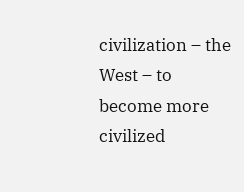civilization – the West – to become more civilized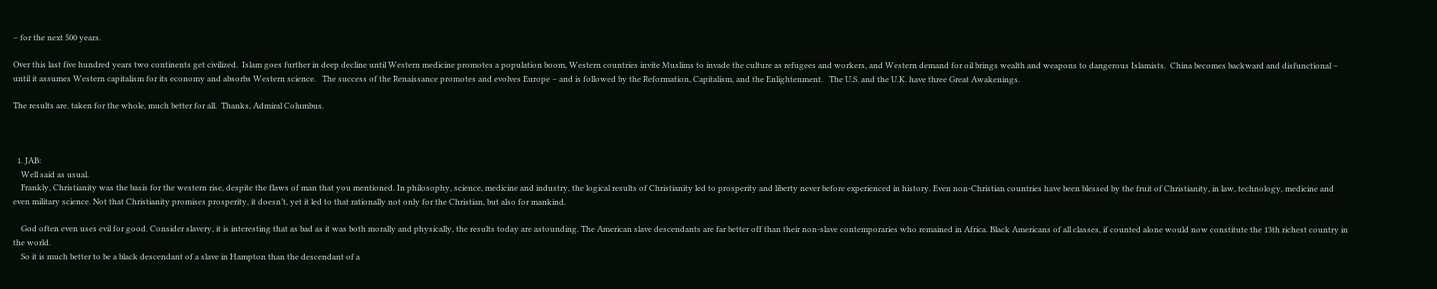– for the next 500 years.

Over this last five hundred years two continents get civilized.  Islam goes further in deep decline until Western medicine promotes a population boom, Western countries invite Muslims to invade the culture as refugees and workers, and Western demand for oil brings wealth and weapons to dangerous Islamists.  China becomes backward and disfunctional – until it assumes Western capitalism for its economy and absorbs Western science.   The success of the Renaissance promotes and evolves Europe – and is followed by the Reformation, Capitalism, and the Enlightenment.   The U.S. and the U.K. have three Great Awakenings.

The results are. taken for the whole, much better for all.  Thanks, Admiral Columbus.



  1. JAB:
    Well said as usual.
    Frankly, Christianity was the basis for the western rise, despite the flaws of man that you mentioned. In philosophy, science, medicine and industry, the logical results of Christianity led to prosperity and liberty never before experienced in history. Even non-Christian countries have been blessed by the fruit of Christianity, in law, technology, medicine and even military science. Not that Christianity promises prosperity, it doesn’t, yet it led to that rationally not only for the Christian, but also for mankind.

    God often even uses evil for good. Consider slavery, it is interesting that as bad as it was both morally and physically, the results today are astounding. The American slave descendants are far better off than their non-slave contemporaries who remained in Africa. Black Americans of all classes, if counted alone would now constitute the 13th richest country in the world.
    So it is much better to be a black descendant of a slave in Hampton than the descendant of a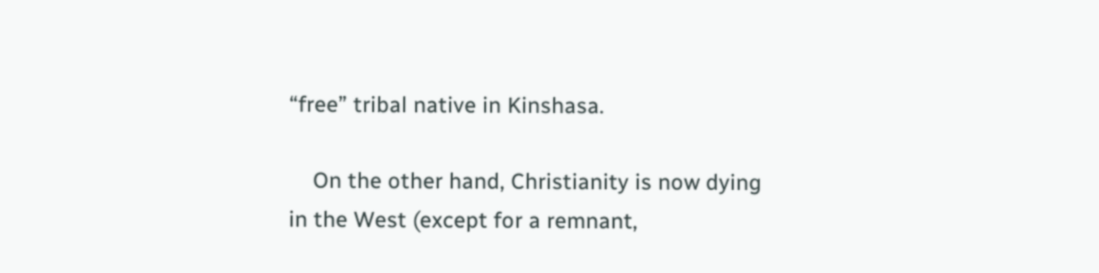“free” tribal native in Kinshasa.

    On the other hand, Christianity is now dying in the West (except for a remnant,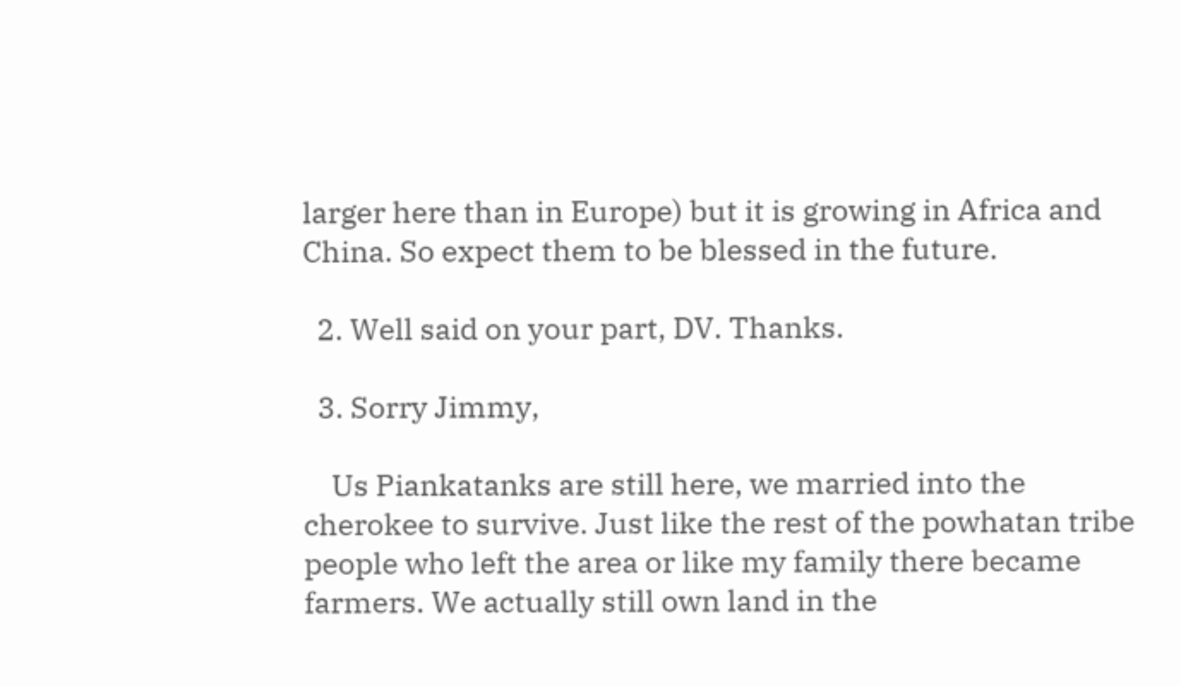larger here than in Europe) but it is growing in Africa and China. So expect them to be blessed in the future.

  2. Well said on your part, DV. Thanks.

  3. Sorry Jimmy,

    Us Piankatanks are still here, we married into the cherokee to survive. Just like the rest of the powhatan tribe people who left the area or like my family there became farmers. We actually still own land in the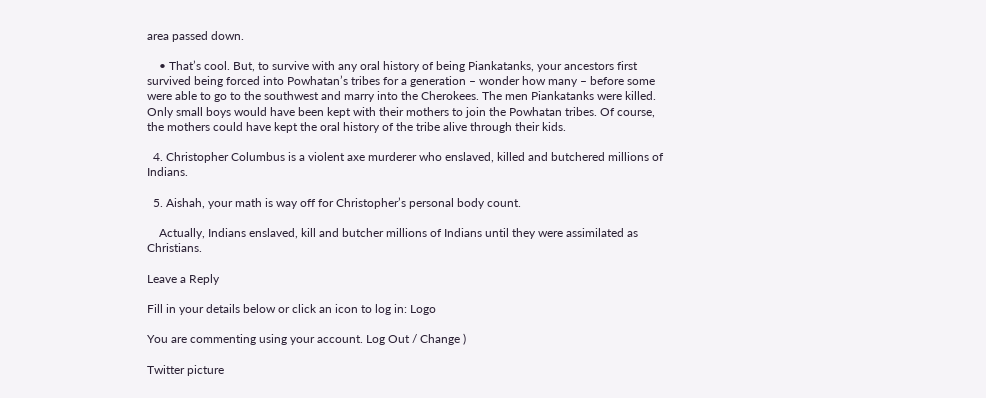area passed down.

    • That’s cool. But, to survive with any oral history of being Piankatanks, your ancestors first survived being forced into Powhatan’s tribes for a generation – wonder how many – before some were able to go to the southwest and marry into the Cherokees. The men Piankatanks were killed. Only small boys would have been kept with their mothers to join the Powhatan tribes. Of course, the mothers could have kept the oral history of the tribe alive through their kids.

  4. Christopher Columbus is a violent axe murderer who enslaved, killed and butchered millions of Indians.

  5. Aishah, your math is way off for Christopher’s personal body count.

    Actually, Indians enslaved, kill and butcher millions of Indians until they were assimilated as Christians.

Leave a Reply

Fill in your details below or click an icon to log in: Logo

You are commenting using your account. Log Out / Change )

Twitter picture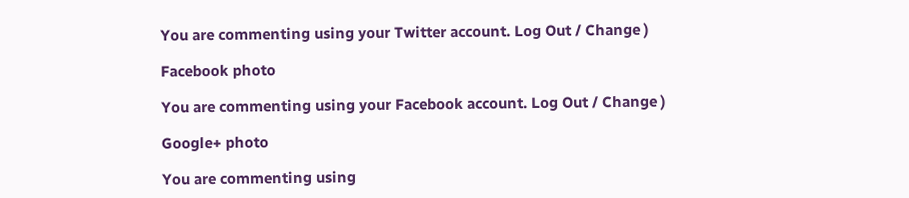You are commenting using your Twitter account. Log Out / Change )

Facebook photo

You are commenting using your Facebook account. Log Out / Change )

Google+ photo

You are commenting using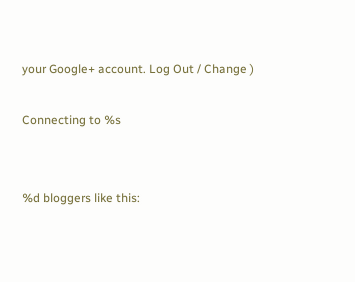your Google+ account. Log Out / Change )

Connecting to %s


%d bloggers like this: